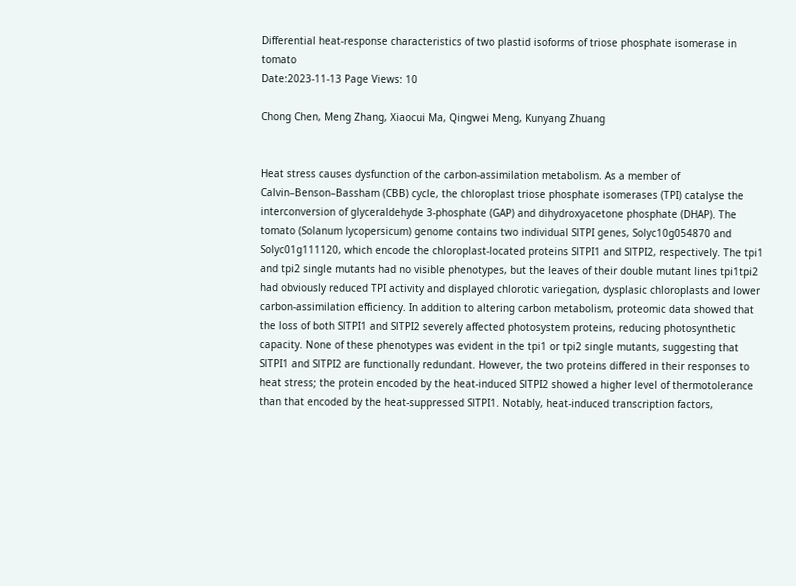Differential heat-response characteristics of two plastid isoforms of triose phosphate isomerase in tomato
Date:2023-11-13 Page Views: 10

Chong Chen, Meng Zhang, Xiaocui Ma, Qingwei Meng, Kunyang Zhuang


Heat stress causes dysfunction of the carbon-assimilation metabolism. As a member of Calvin–Benson–Bassham (CBB) cycle, the chloroplast triose phosphate isomerases (TPI) catalyse the interconversion of glyceraldehyde 3-phosphate (GAP) and dihydroxyacetone phosphate (DHAP). The tomato (Solanum lycopersicum) genome contains two individual SlTPI genes, Solyc10g054870 and Solyc01g111120, which encode the chloroplast-located proteins SlTPI1 and SlTPI2, respectively. The tpi1 and tpi2 single mutants had no visible phenotypes, but the leaves of their double mutant lines tpi1tpi2 had obviously reduced TPI activity and displayed chlorotic variegation, dysplasic chloroplasts and lower carbon-assimilation efficiency. In addition to altering carbon metabolism, proteomic data showed that the loss of both SlTPI1 and SlTPI2 severely affected photosystem proteins, reducing photosynthetic capacity. None of these phenotypes was evident in the tpi1 or tpi2 single mutants, suggesting that SlTPI1 and SlTPI2 are functionally redundant. However, the two proteins differed in their responses to heat stress; the protein encoded by the heat-induced SlTPI2 showed a higher level of thermotolerance than that encoded by the heat-suppressed SlTPI1. Notably, heat-induced transcription factors,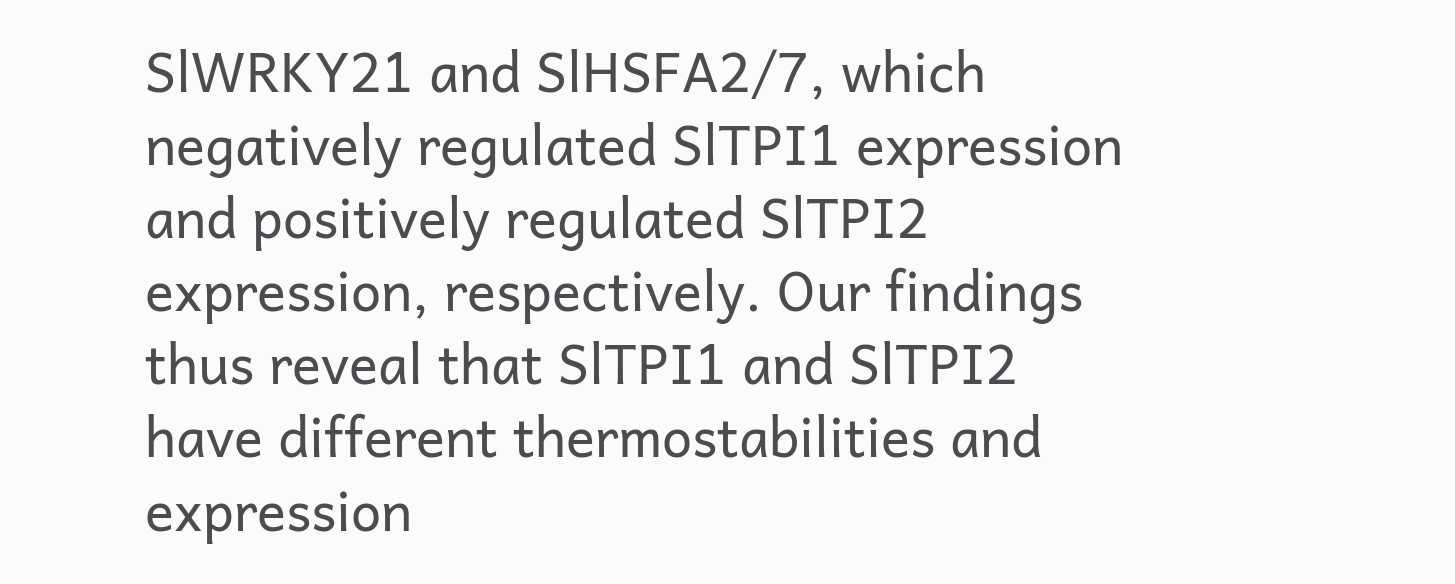SlWRKY21 and SlHSFA2/7, which negatively regulated SlTPI1 expression and positively regulated SlTPI2 expression, respectively. Our findings thus reveal that SlTPI1 and SlTPI2 have different thermostabilities and expression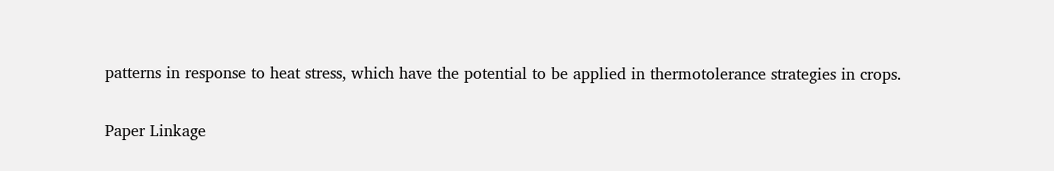patterns in response to heat stress, which have the potential to be applied in thermotolerance strategies in crops.

Paper Linkage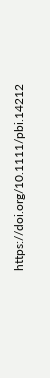https://doi.org/10.1111/pbi.14212